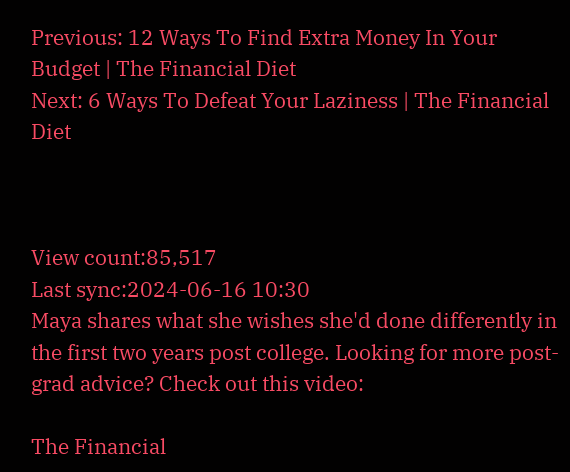Previous: 12 Ways To Find Extra Money In Your Budget | The Financial Diet
Next: 6 Ways To Defeat Your Laziness | The Financial Diet



View count:85,517
Last sync:2024-06-16 10:30
Maya shares what she wishes she'd done differently in the first two years post college. Looking for more post-grad advice? Check out this video:

The Financial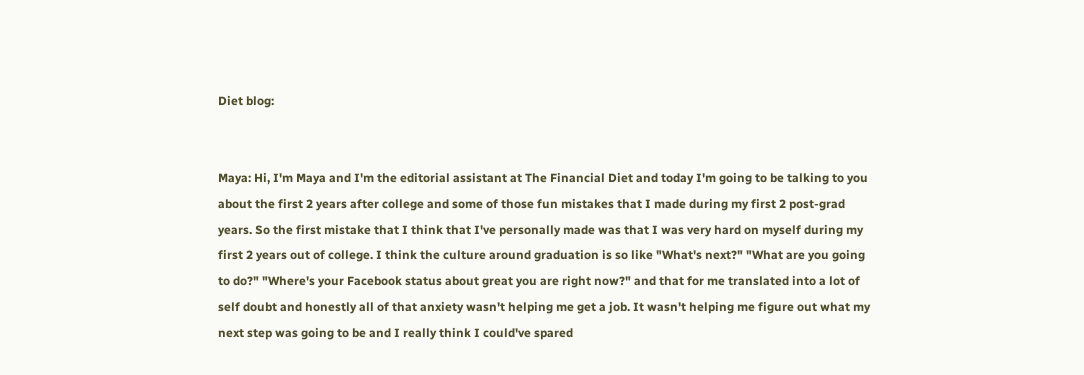Diet blog:


Maya: Hi, I'm Maya and I'm the editorial assistant at The Financial Diet and today I'm going to be talking to you about the first 2 years after college and some of those fun mistakes that I made during my first 2 post-grad years. So the first mistake that I think that I've personally made was that I was very hard on myself during my first 2 years out of college. I think the culture around graduation is so like "What's next?" "What are you going to do?" "Where's your Facebook status about great you are right now?" and that for me translated into a lot of self doubt and honestly all of that anxiety wasn't helping me get a job. It wasn't helping me figure out what my next step was going to be and I really think I could've spared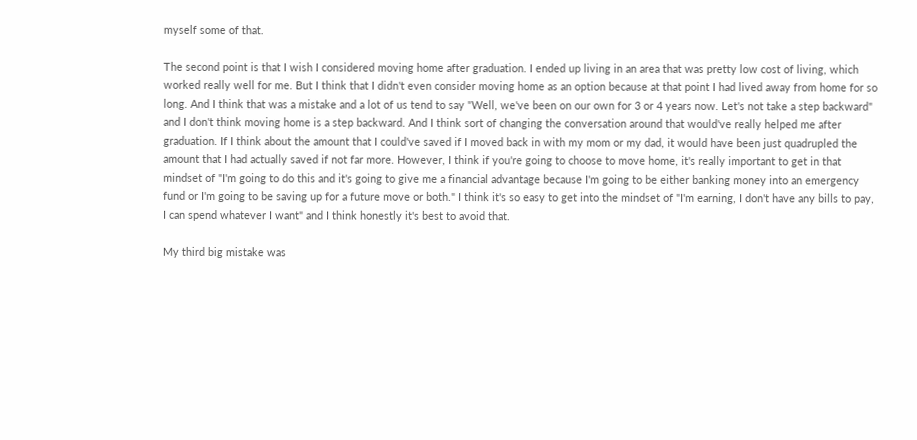myself some of that.

The second point is that I wish I considered moving home after graduation. I ended up living in an area that was pretty low cost of living, which worked really well for me. But I think that I didn't even consider moving home as an option because at that point I had lived away from home for so long. And I think that was a mistake and a lot of us tend to say "Well, we've been on our own for 3 or 4 years now. Let's not take a step backward" and I don't think moving home is a step backward. And I think sort of changing the conversation around that would've really helped me after graduation. If I think about the amount that I could've saved if I moved back in with my mom or my dad, it would have been just quadrupled the amount that I had actually saved if not far more. However, I think if you're going to choose to move home, it's really important to get in that mindset of "I'm going to do this and it's going to give me a financial advantage because I'm going to be either banking money into an emergency fund or I'm going to be saving up for a future move or both." I think it's so easy to get into the mindset of "I'm earning, I don't have any bills to pay, I can spend whatever I want" and I think honestly it's best to avoid that.

My third big mistake was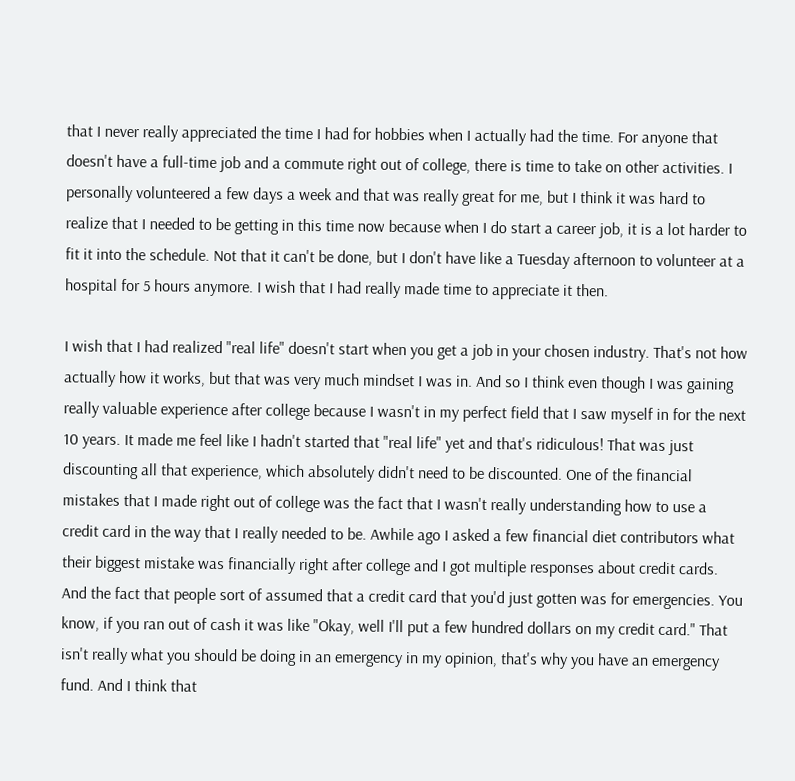that I never really appreciated the time I had for hobbies when I actually had the time. For anyone that doesn't have a full-time job and a commute right out of college, there is time to take on other activities. I personally volunteered a few days a week and that was really great for me, but I think it was hard to realize that I needed to be getting in this time now because when I do start a career job, it is a lot harder to fit it into the schedule. Not that it can't be done, but I don't have like a Tuesday afternoon to volunteer at a hospital for 5 hours anymore. I wish that I had really made time to appreciate it then.

I wish that I had realized "real life" doesn't start when you get a job in your chosen industry. That's not how actually how it works, but that was very much mindset I was in. And so I think even though I was gaining really valuable experience after college because I wasn't in my perfect field that I saw myself in for the next 10 years. It made me feel like I hadn't started that "real life" yet and that's ridiculous! That was just discounting all that experience, which absolutely didn't need to be discounted. One of the financial mistakes that I made right out of college was the fact that I wasn't really understanding how to use a credit card in the way that I really needed to be. Awhile ago I asked a few financial diet contributors what their biggest mistake was financially right after college and I got multiple responses about credit cards. And the fact that people sort of assumed that a credit card that you'd just gotten was for emergencies. You know, if you ran out of cash it was like "Okay, well I'll put a few hundred dollars on my credit card." That isn't really what you should be doing in an emergency in my opinion, that's why you have an emergency fund. And I think that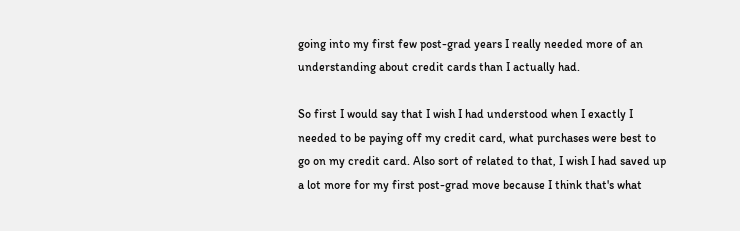going into my first few post-grad years I really needed more of an understanding about credit cards than I actually had.

So first I would say that I wish I had understood when I exactly I needed to be paying off my credit card, what purchases were best to go on my credit card. Also sort of related to that, I wish I had saved up a lot more for my first post-grad move because I think that's what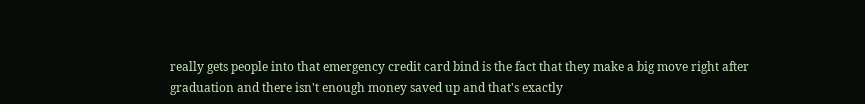really gets people into that emergency credit card bind is the fact that they make a big move right after graduation and there isn't enough money saved up and that's exactly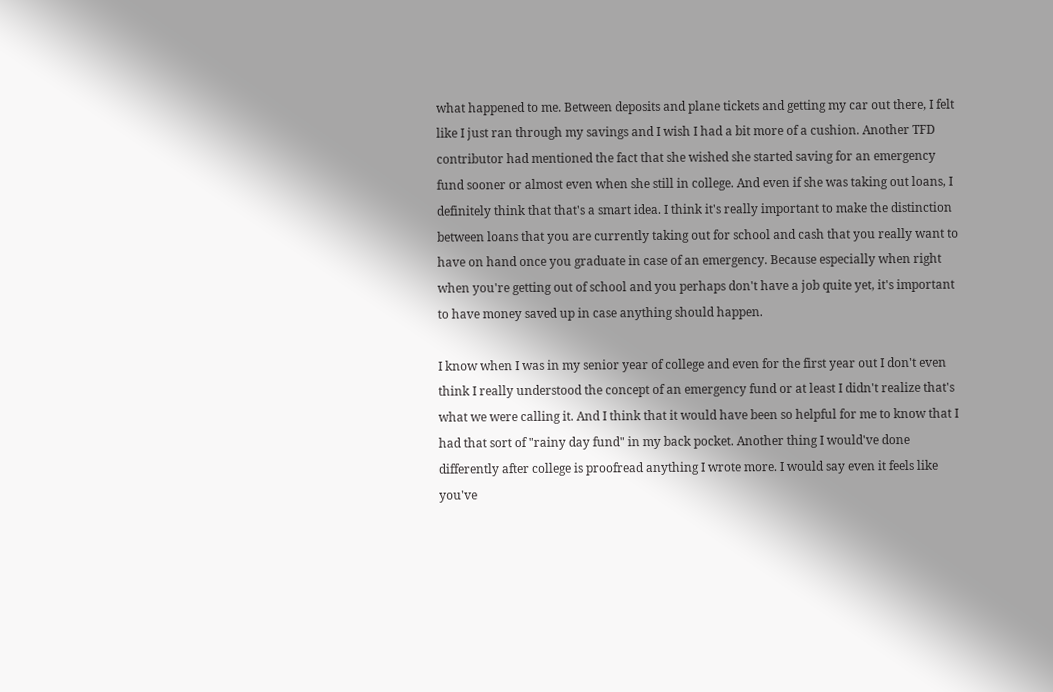what happened to me. Between deposits and plane tickets and getting my car out there, I felt like I just ran through my savings and I wish I had a bit more of a cushion. Another TFD contributor had mentioned the fact that she wished she started saving for an emergency fund sooner or almost even when she still in college. And even if she was taking out loans, I definitely think that that's a smart idea. I think it's really important to make the distinction between loans that you are currently taking out for school and cash that you really want to have on hand once you graduate in case of an emergency. Because especially when right when you're getting out of school and you perhaps don't have a job quite yet, it's important to have money saved up in case anything should happen.

I know when I was in my senior year of college and even for the first year out I don't even think I really understood the concept of an emergency fund or at least I didn't realize that's what we were calling it. And I think that it would have been so helpful for me to know that I had that sort of "rainy day fund" in my back pocket. Another thing I would've done differently after college is proofread anything I wrote more. I would say even it feels like you've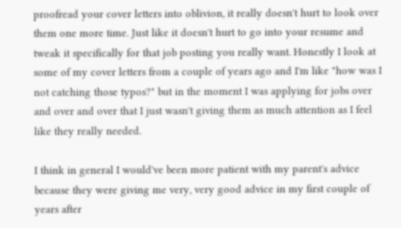proofread your cover letters into oblivion, it really doesn't hurt to look over them one more time. Just like it doesn't hurt to go into your resume and tweak it specifically for that job posting you really want. Honestly I look at some of my cover letters from a couple of years ago and I'm like "how was I not catching those typos?" but in the moment I was applying for jobs over and over and over that I just wasn't giving them as much attention as I feel like they really needed.

I think in general I would've been more patient with my parent's advice because they were giving me very, very good advice in my first couple of years after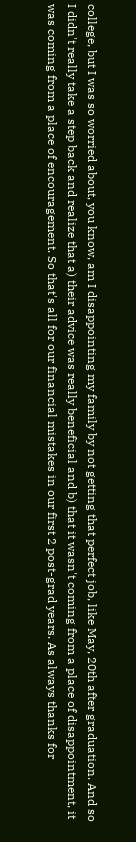college, but I was so worried about, you know, am I disappointing my family by not getting that perfect job, like May, 20th after graduation. And so I didn't really take a step back and realize that a) their advice was really beneficial and b) that it wasn't coming from a place of disappointment, it was coming from a place of encouragement. So that's all for our financial mistakes in our first 2 post-grad years. As always thanks for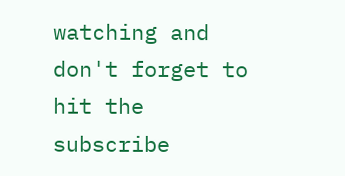watching and don't forget to hit the subscribe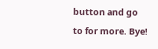button and go to for more. Bye!